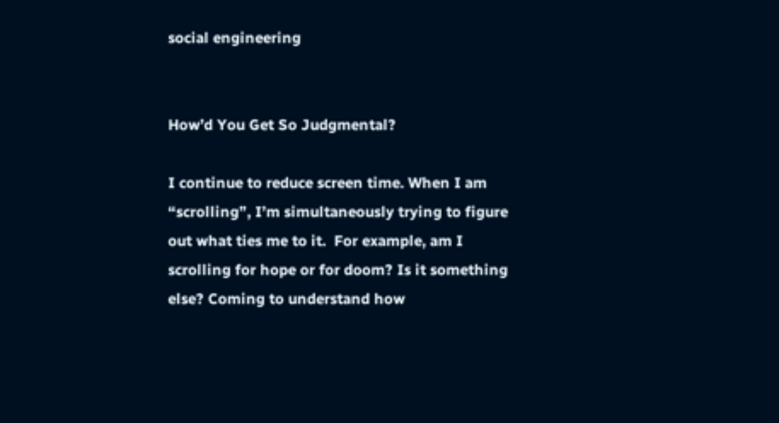social engineering


How’d You Get So Judgmental?

I continue to reduce screen time. When I am “scrolling”, I’m simultaneously trying to figure out what ties me to it.  For example, am I scrolling for hope or for doom? Is it something else? Coming to understand how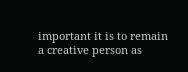important it is to remain a creative person as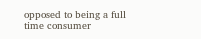opposed to being a full time consumer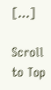[…]

Scroll to Top